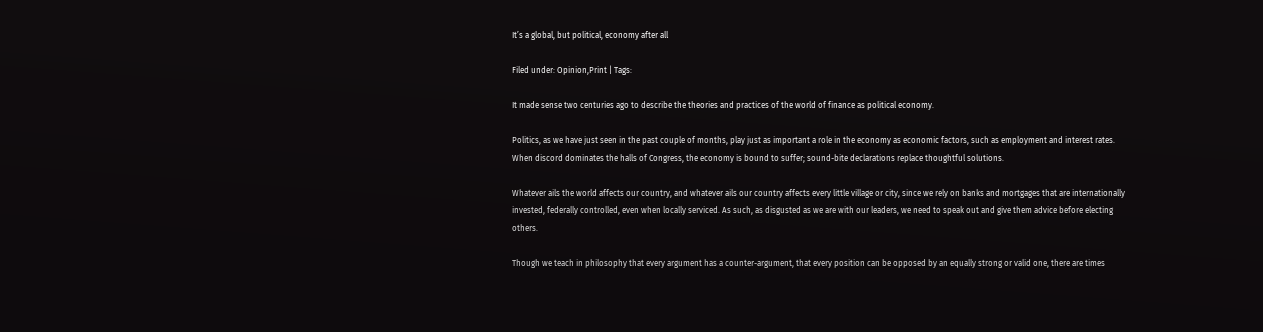It’s a global, but political, economy after all

Filed under: Opinion,Print | Tags:

It made sense two centuries ago to describe the theories and practices of the world of finance as political economy.

Politics, as we have just seen in the past couple of months, play just as important a role in the economy as economic factors, such as employment and interest rates. When discord dominates the halls of Congress, the economy is bound to suffer; sound-bite declarations replace thoughtful solutions.

Whatever ails the world affects our country, and whatever ails our country affects every little village or city, since we rely on banks and mortgages that are internationally invested, federally controlled, even when locally serviced. As such, as disgusted as we are with our leaders, we need to speak out and give them advice before electing others.

Though we teach in philosophy that every argument has a counter-argument, that every position can be opposed by an equally strong or valid one, there are times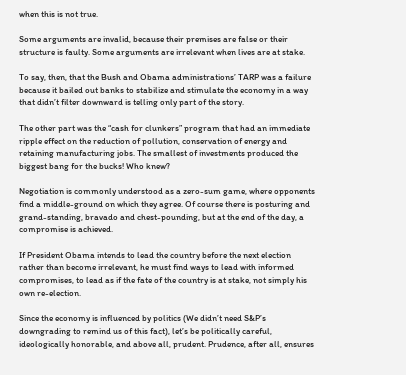when this is not true.

Some arguments are invalid, because their premises are false or their structure is faulty. Some arguments are irrelevant when lives are at stake.

To say, then, that the Bush and Obama administrations’ TARP was a failure because it bailed out banks to stabilize and stimulate the economy in a way that didn’t filter downward is telling only part of the story.

The other part was the “cash for clunkers” program that had an immediate ripple effect on the reduction of pollution, conservation of energy and retaining manufacturing jobs. The smallest of investments produced the biggest bang for the bucks! Who knew?

Negotiation is commonly understood as a zero-sum game, where opponents find a middle-ground on which they agree. Of course there is posturing and grand-standing, bravado and chest-pounding, but at the end of the day, a compromise is achieved.

If President Obama intends to lead the country before the next election rather than become irrelevant, he must find ways to lead with informed compromises, to lead as if the fate of the country is at stake, not simply his own re-election.

Since the economy is influenced by politics (We didn’t need S&P’s downgrading to remind us of this fact), let’s be politically careful, ideologically honorable, and above all, prudent. Prudence, after all, ensures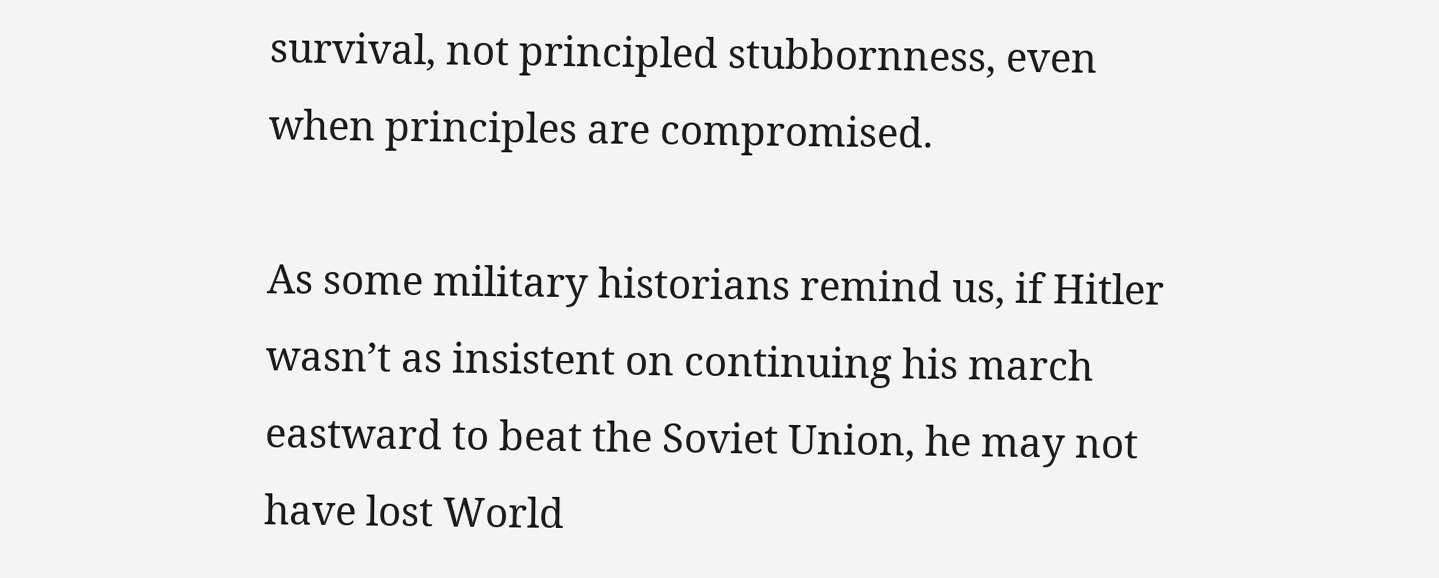survival, not principled stubbornness, even when principles are compromised.

As some military historians remind us, if Hitler wasn’t as insistent on continuing his march eastward to beat the Soviet Union, he may not have lost World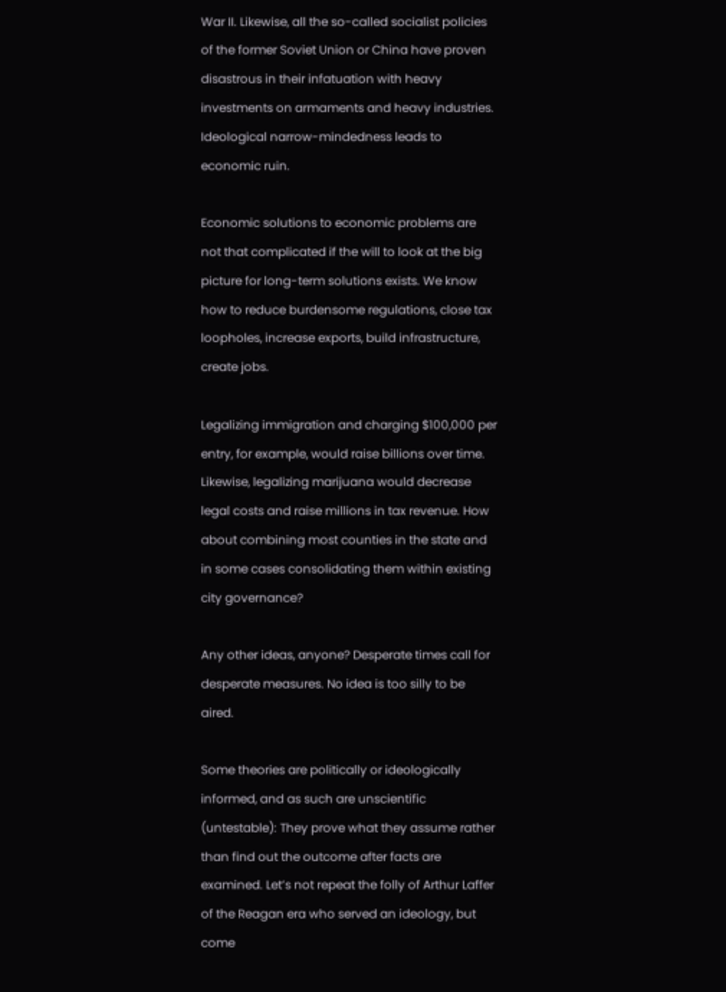War II. Likewise, all the so-called socialist policies of the former Soviet Union or China have proven disastrous in their infatuation with heavy investments on armaments and heavy industries. Ideological narrow-mindedness leads to economic ruin.

Economic solutions to economic problems are not that complicated if the will to look at the big picture for long-term solutions exists. We know how to reduce burdensome regulations, close tax loopholes, increase exports, build infrastructure, create jobs.

Legalizing immigration and charging $100,000 per entry, for example, would raise billions over time. Likewise, legalizing marijuana would decrease legal costs and raise millions in tax revenue. How about combining most counties in the state and in some cases consolidating them within existing city governance?

Any other ideas, anyone? Desperate times call for desperate measures. No idea is too silly to be aired.

Some theories are politically or ideologically informed, and as such are unscientific (untestable): They prove what they assume rather than find out the outcome after facts are examined. Let’s not repeat the folly of Arthur Laffer of the Reagan era who served an ideology, but come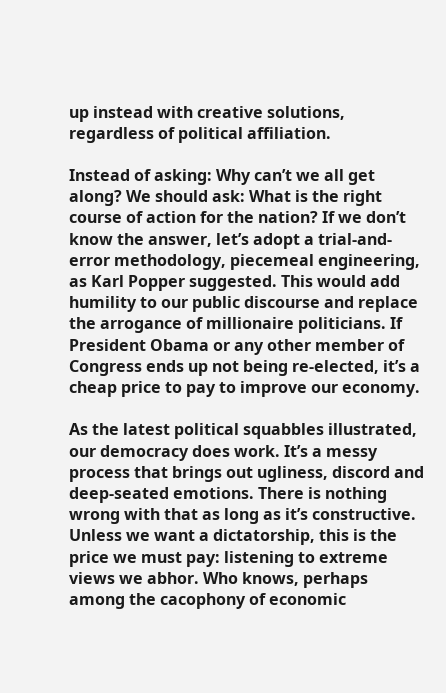up instead with creative solutions, regardless of political affiliation.

Instead of asking: Why can’t we all get along? We should ask: What is the right course of action for the nation? If we don’t know the answer, let’s adopt a trial-and-error methodology, piecemeal engineering, as Karl Popper suggested. This would add humility to our public discourse and replace the arrogance of millionaire politicians. If President Obama or any other member of Congress ends up not being re-elected, it’s a cheap price to pay to improve our economy.

As the latest political squabbles illustrated, our democracy does work. It’s a messy process that brings out ugliness, discord and deep-seated emotions. There is nothing wrong with that as long as it’s constructive. Unless we want a dictatorship, this is the price we must pay: listening to extreme views we abhor. Who knows, perhaps among the cacophony of economic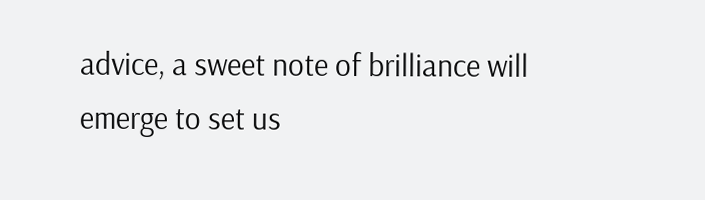advice, a sweet note of brilliance will emerge to set us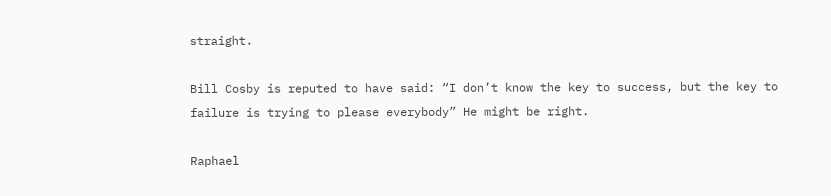straight.

Bill Cosby is reputed to have said: “I don’t know the key to success, but the key to failure is trying to please everybody” He might be right.

Raphael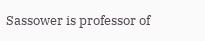Sassower is professor of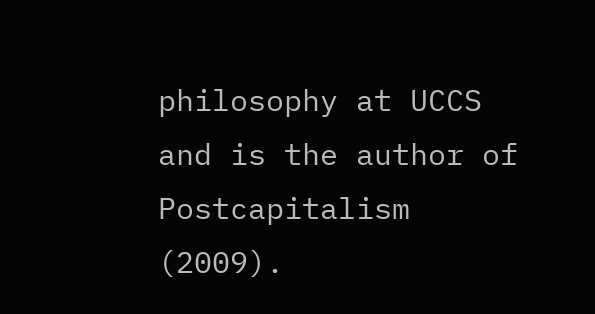philosophy at UCCS and is the author of Postcapitalism (2009).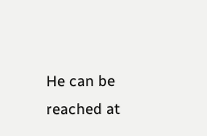He can be reached at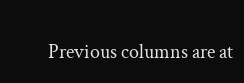Previous columns are at